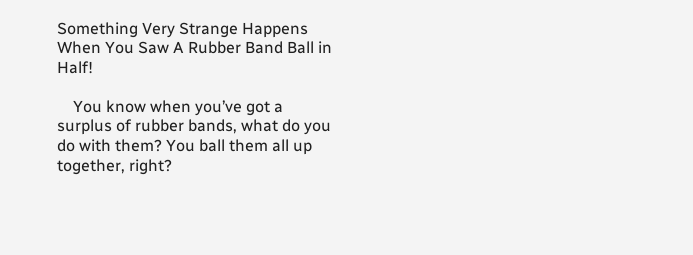Something Very Strange Happens When You Saw A Rubber Band Ball in Half!

    You know when you’ve got a surplus of rubber bands, what do you do with them? You ball them all up together, right?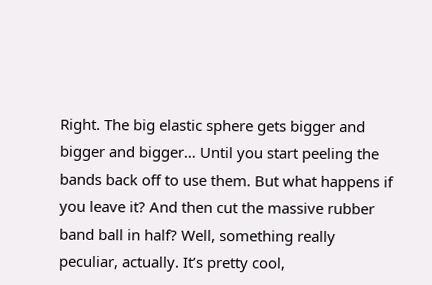Right. The big elastic sphere gets bigger and bigger and bigger… Until you start peeling the bands back off to use them. But what happens if you leave it? And then cut the massive rubber band ball in half? Well, something really peculiar, actually. It’s pretty cool,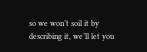so we won’t soil it by describing it, we’ll let you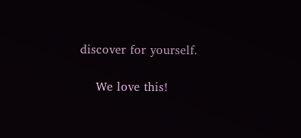discover for yourself.

    We love this!